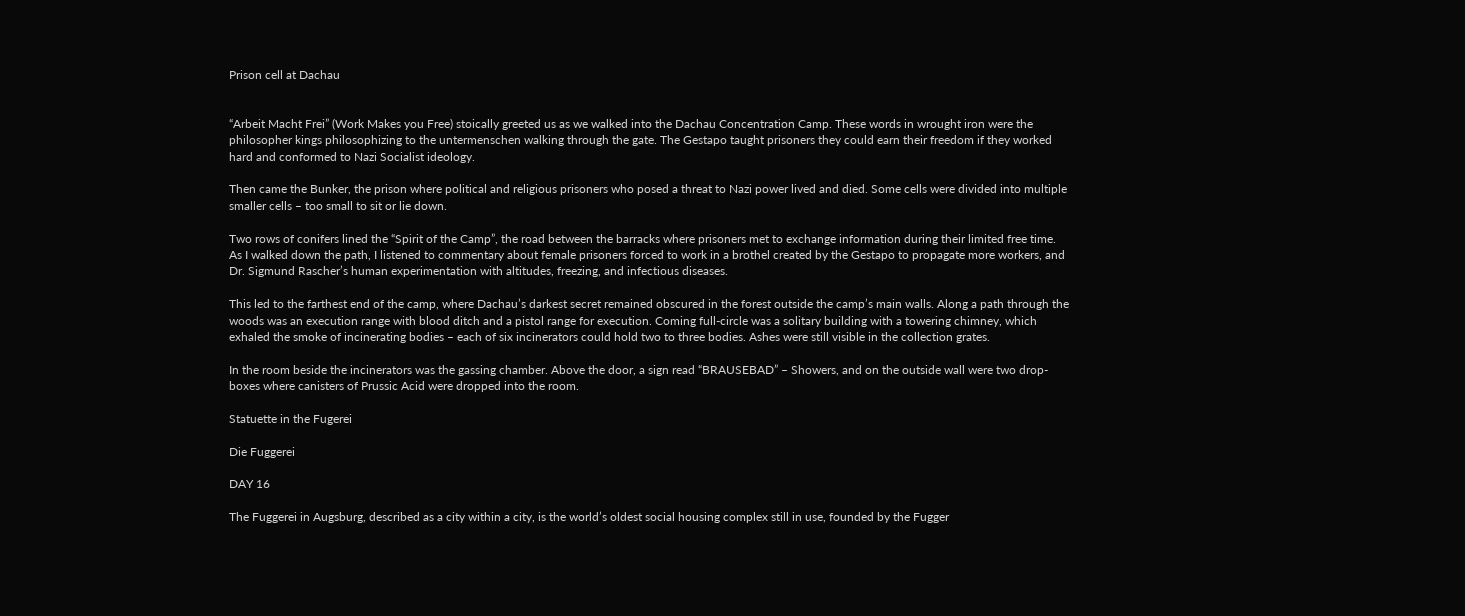Prison cell at Dachau


“Arbeit Macht Frei” (Work Makes you Free) stoically greeted us as we walked into the Dachau Concentration Camp. These words in wrought iron were the philosopher kings philosophizing to the untermenschen walking through the gate. The Gestapo taught prisoners they could earn their freedom if they worked hard and conformed to Nazi Socialist ideology.

Then came the Bunker, the prison where political and religious prisoners who posed a threat to Nazi power lived and died. Some cells were divided into multiple smaller cells – too small to sit or lie down.

Two rows of conifers lined the “Spirit of the Camp”, the road between the barracks where prisoners met to exchange information during their limited free time. As I walked down the path, I listened to commentary about female prisoners forced to work in a brothel created by the Gestapo to propagate more workers, and Dr. Sigmund Rascher’s human experimentation with altitudes, freezing, and infectious diseases.

This led to the farthest end of the camp, where Dachau’s darkest secret remained obscured in the forest outside the camp’s main walls. Along a path through the woods was an execution range with blood ditch and a pistol range for execution. Coming full-circle was a solitary building with a towering chimney, which exhaled the smoke of incinerating bodies – each of six incinerators could hold two to three bodies. Ashes were still visible in the collection grates.

In the room beside the incinerators was the gassing chamber. Above the door, a sign read “BRAUSEBAD” – Showers, and on the outside wall were two drop-boxes where canisters of Prussic Acid were dropped into the room.

Statuette in the Fugerei

Die Fuggerei

DAY 16

The Fuggerei in Augsburg, described as a city within a city, is the world’s oldest social housing complex still in use, founded by the Fugger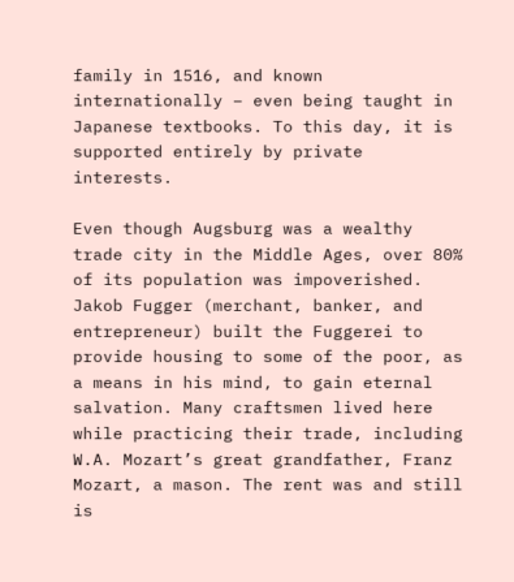family in 1516, and known internationally – even being taught in Japanese textbooks. To this day, it is supported entirely by private interests.

Even though Augsburg was a wealthy trade city in the Middle Ages, over 80% of its population was impoverished. Jakob Fugger (merchant, banker, and entrepreneur) built the Fuggerei to provide housing to some of the poor, as a means in his mind, to gain eternal salvation. Many craftsmen lived here while practicing their trade, including W.A. Mozart’s great grandfather, Franz Mozart, a mason. The rent was and still is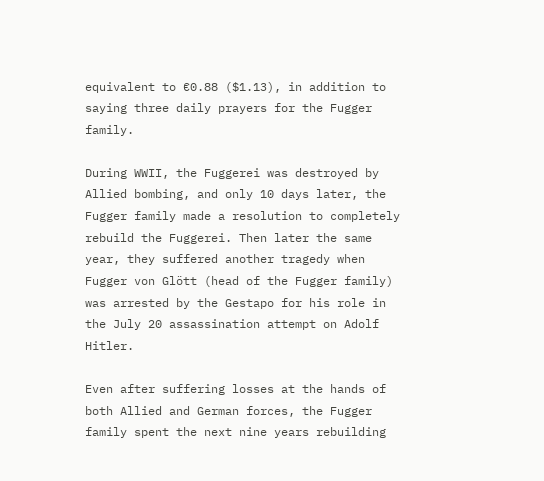equivalent to €0.88 ($1.13), in addition to saying three daily prayers for the Fugger family.

During WWII, the Fuggerei was destroyed by Allied bombing, and only 10 days later, the Fugger family made a resolution to completely rebuild the Fuggerei. Then later the same year, they suffered another tragedy when Fugger von Glött (head of the Fugger family) was arrested by the Gestapo for his role in the July 20 assassination attempt on Adolf Hitler.

Even after suffering losses at the hands of both Allied and German forces, the Fugger family spent the next nine years rebuilding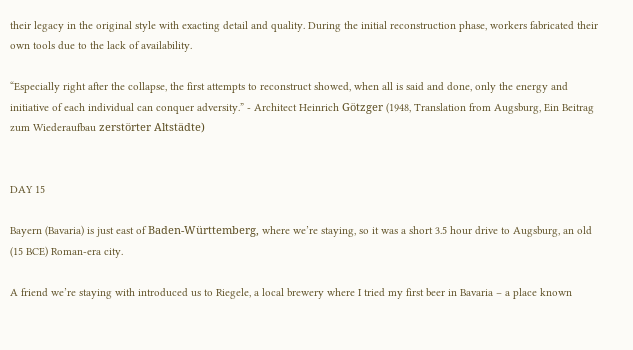their legacy in the original style with exacting detail and quality. During the initial reconstruction phase, workers fabricated their own tools due to the lack of availability.

“Especially right after the collapse, the first attempts to reconstruct showed, when all is said and done, only the energy and initiative of each individual can conquer adversity.” - Architect Heinrich Götzger (1948, Translation from Augsburg, Ein Beitrag zum Wiederaufbau zerstörter Altstädte)


DAY 15

Bayern (Bavaria) is just east of Baden-Württemberg, where we’re staying, so it was a short 3.5 hour drive to Augsburg, an old (15 BCE) Roman-era city.

A friend we’re staying with introduced us to Riegele, a local brewery where I tried my first beer in Bavaria – a place known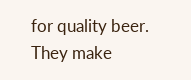for quality beer. They make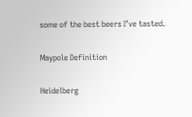some of the best beers I’ve tasted.

Maypole Definition

Heidelberg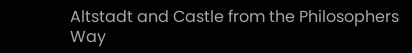Altstadt and Castle from the Philosophers Way